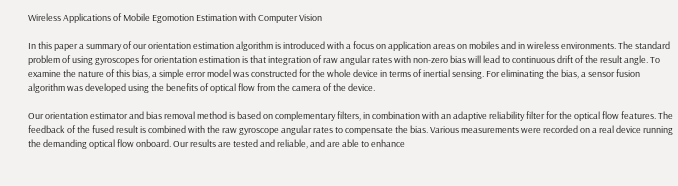Wireless Applications of Mobile Egomotion Estimation with Computer Vision

In this paper a summary of our orientation estimation algorithm is introduced with a focus on application areas on mobiles and in wireless environments. The standard problem of using gyroscopes for orientation estimation is that integration of raw angular rates with non-zero bias will lead to continuous drift of the result angle. To examine the nature of this bias, a simple error model was constructed for the whole device in terms of inertial sensing. For eliminating the bias, a sensor fusion algorithm was developed using the benefits of optical flow from the camera of the device.

Our orientation estimator and bias removal method is based on complementary filters, in combination with an adaptive reliability filter for the optical flow features. The feedback of the fused result is combined with the raw gyroscope angular rates to compensate the bias. Various measurements were recorded on a real device running the demanding optical flow onboard. Our results are tested and reliable, and are able to enhance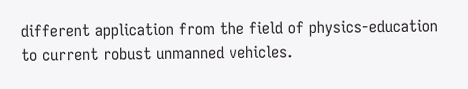different application from the field of physics-education to current robust unmanned vehicles.